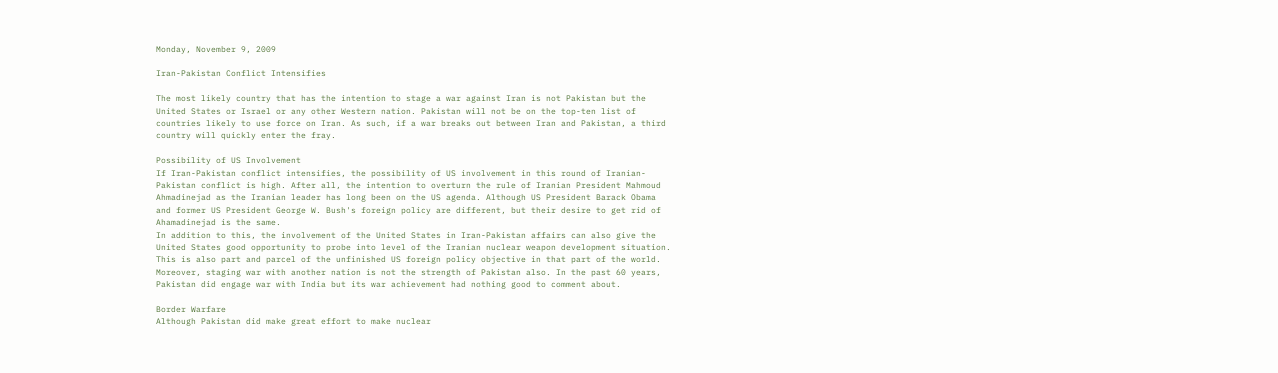Monday, November 9, 2009

Iran-Pakistan Conflict Intensifies

The most likely country that has the intention to stage a war against Iran is not Pakistan but the United States or Israel or any other Western nation. Pakistan will not be on the top-ten list of countries likely to use force on Iran. As such, if a war breaks out between Iran and Pakistan, a third country will quickly enter the fray.

Possibility of US Involvement
If Iran-Pakistan conflict intensifies, the possibility of US involvement in this round of Iranian-Pakistan conflict is high. After all, the intention to overturn the rule of Iranian President Mahmoud Ahmadinejad as the Iranian leader has long been on the US agenda. Although US President Barack Obama and former US President George W. Bush's foreign policy are different, but their desire to get rid of Ahamadinejad is the same.
In addition to this, the involvement of the United States in Iran-Pakistan affairs can also give the United States good opportunity to probe into level of the Iranian nuclear weapon development situation. This is also part and parcel of the unfinished US foreign policy objective in that part of the world.
Moreover, staging war with another nation is not the strength of Pakistan also. In the past 60 years, Pakistan did engage war with India but its war achievement had nothing good to comment about.

Border Warfare
Although Pakistan did make great effort to make nuclear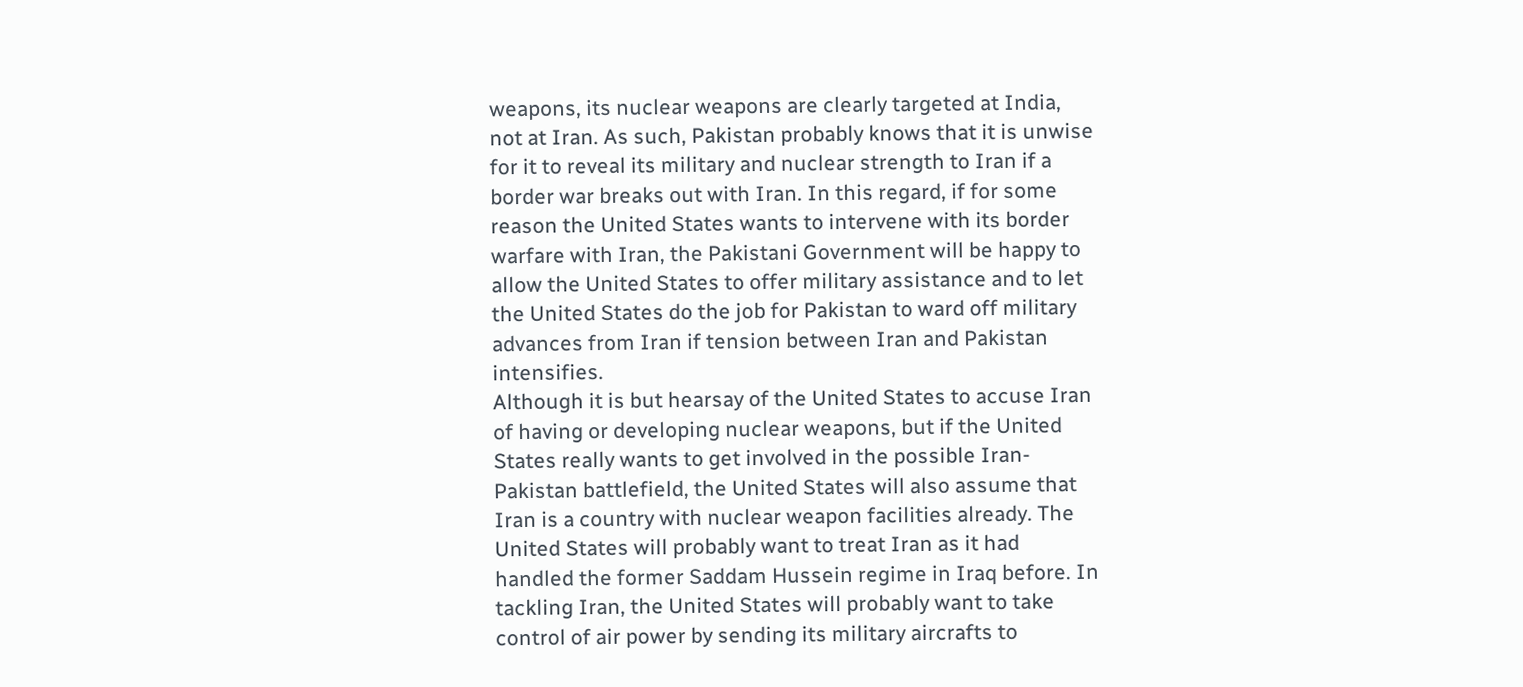weapons, its nuclear weapons are clearly targeted at India, not at Iran. As such, Pakistan probably knows that it is unwise for it to reveal its military and nuclear strength to Iran if a border war breaks out with Iran. In this regard, if for some reason the United States wants to intervene with its border warfare with Iran, the Pakistani Government will be happy to allow the United States to offer military assistance and to let the United States do the job for Pakistan to ward off military advances from Iran if tension between Iran and Pakistan intensifies.
Although it is but hearsay of the United States to accuse Iran of having or developing nuclear weapons, but if the United States really wants to get involved in the possible Iran-Pakistan battlefield, the United States will also assume that Iran is a country with nuclear weapon facilities already. The United States will probably want to treat Iran as it had handled the former Saddam Hussein regime in Iraq before. In tackling Iran, the United States will probably want to take control of air power by sending its military aircrafts to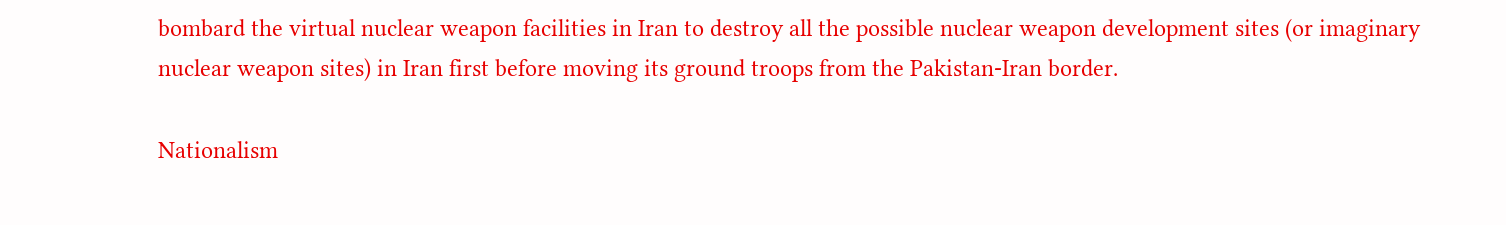bombard the virtual nuclear weapon facilities in Iran to destroy all the possible nuclear weapon development sites (or imaginary nuclear weapon sites) in Iran first before moving its ground troops from the Pakistan-Iran border.

Nationalism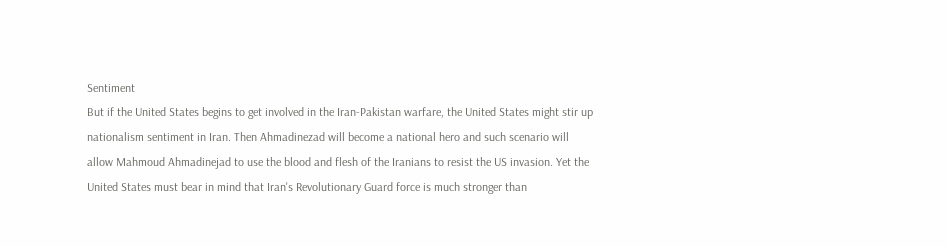Sentiment
But if the United States begins to get involved in the Iran-Pakistan warfare, the United States might stir up nationalism sentiment in Iran. Then Ahmadinezad will become a national hero and such scenario will allow Mahmoud Ahmadinejad to use the blood and flesh of the Iranians to resist the US invasion. Yet the United States must bear in mind that Iran's Revolutionary Guard force is much stronger than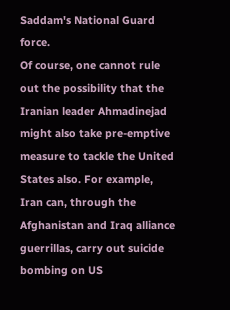Saddam's National Guard force.
Of course, one cannot rule out the possibility that the Iranian leader Ahmadinejad might also take pre-emptive measure to tackle the United States also. For example, Iran can, through the Afghanistan and Iraq alliance guerrillas, carry out suicide bombing on US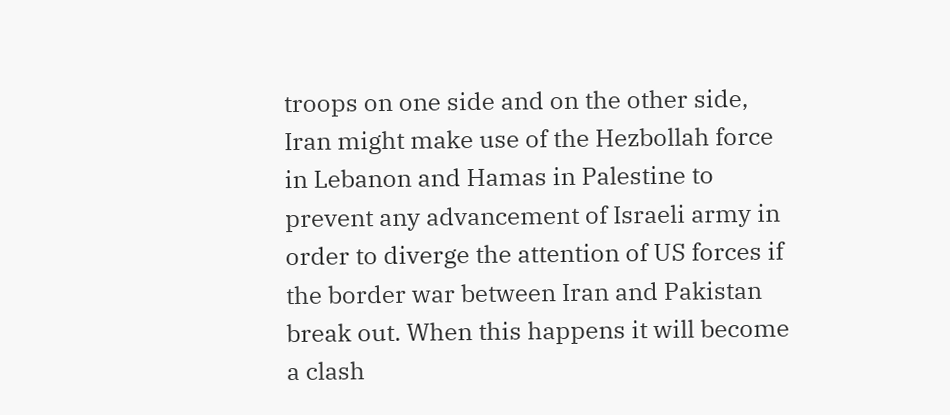troops on one side and on the other side, Iran might make use of the Hezbollah force in Lebanon and Hamas in Palestine to prevent any advancement of Israeli army in order to diverge the attention of US forces if the border war between Iran and Pakistan break out. When this happens it will become a clash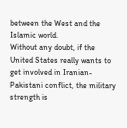between the West and the Islamic world.
Without any doubt, if the United States really wants to get involved in Iranian-Pakistani conflict, the military strength is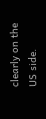clearly on the US side.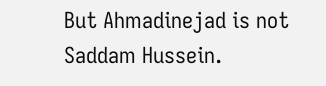But Ahmadinejad is not Saddam Hussein.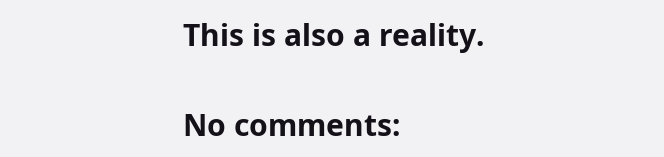This is also a reality.

No comments: